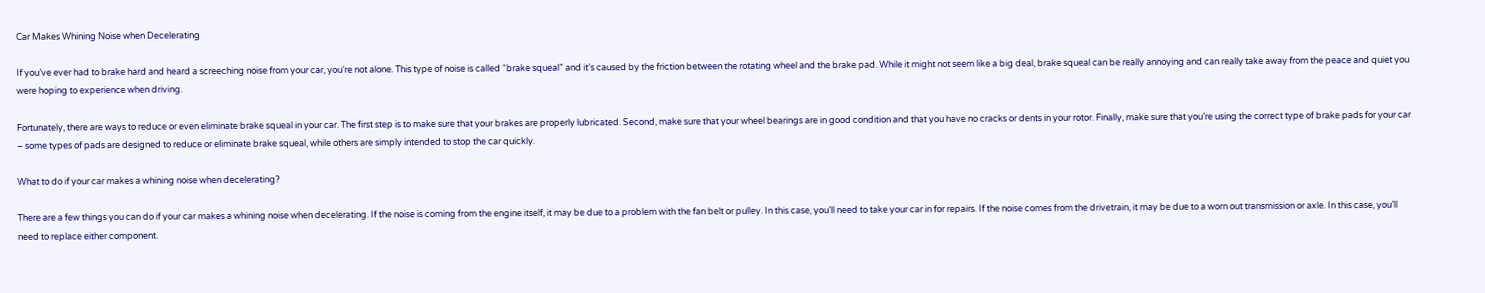Car Makes Whining Noise when Decelerating

If you’ve ever had to brake hard and heard a screeching noise from your car, you’re not alone. This type of noise is called “brake squeal” and it’s caused by the friction between the rotating wheel and the brake pad. While it might not seem like a big deal, brake squeal can be really annoying and can really take away from the peace and quiet you were hoping to experience when driving.

Fortunately, there are ways to reduce or even eliminate brake squeal in your car. The first step is to make sure that your brakes are properly lubricated. Second, make sure that your wheel bearings are in good condition and that you have no cracks or dents in your rotor. Finally, make sure that you’re using the correct type of brake pads for your car – some types of pads are designed to reduce or eliminate brake squeal, while others are simply intended to stop the car quickly.

What to do if your car makes a whining noise when decelerating?

There are a few things you can do if your car makes a whining noise when decelerating. If the noise is coming from the engine itself, it may be due to a problem with the fan belt or pulley. In this case, you’ll need to take your car in for repairs. If the noise comes from the drivetrain, it may be due to a worn out transmission or axle. In this case, you’ll need to replace either component.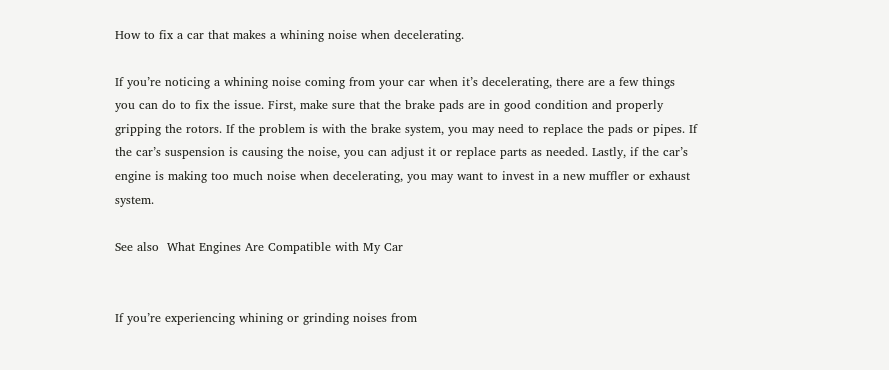How to fix a car that makes a whining noise when decelerating.

If you’re noticing a whining noise coming from your car when it’s decelerating, there are a few things you can do to fix the issue. First, make sure that the brake pads are in good condition and properly gripping the rotors. If the problem is with the brake system, you may need to replace the pads or pipes. If the car’s suspension is causing the noise, you can adjust it or replace parts as needed. Lastly, if the car’s engine is making too much noise when decelerating, you may want to invest in a new muffler or exhaust system.

See also  What Engines Are Compatible with My Car


If you’re experiencing whining or grinding noises from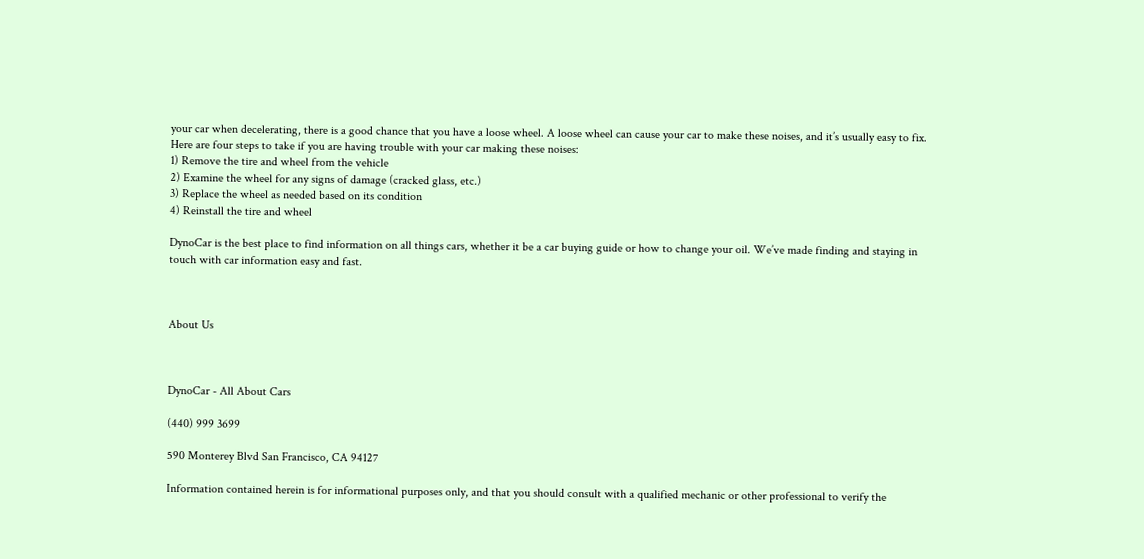your car when decelerating, there is a good chance that you have a loose wheel. A loose wheel can cause your car to make these noises, and it’s usually easy to fix. Here are four steps to take if you are having trouble with your car making these noises:
1) Remove the tire and wheel from the vehicle
2) Examine the wheel for any signs of damage (cracked glass, etc.)
3) Replace the wheel as needed based on its condition
4) Reinstall the tire and wheel

DynoCar is the best place to find information on all things cars, whether it be a car buying guide or how to change your oil. We’ve made finding and staying in touch with car information easy and fast.



About Us



DynoCar - All About Cars

(440) 999 3699

590 Monterey Blvd San Francisco, CA 94127

Information contained herein is for informational purposes only, and that you should consult with a qualified mechanic or other professional to verify the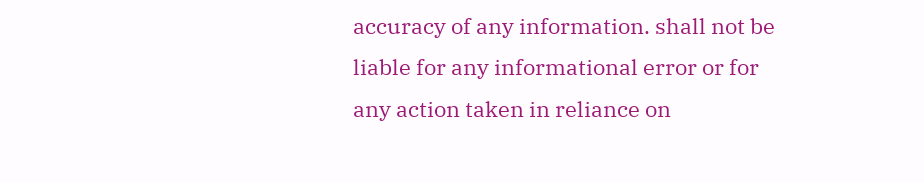accuracy of any information. shall not be liable for any informational error or for any action taken in reliance on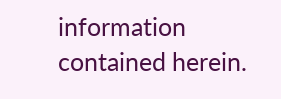information contained herein.